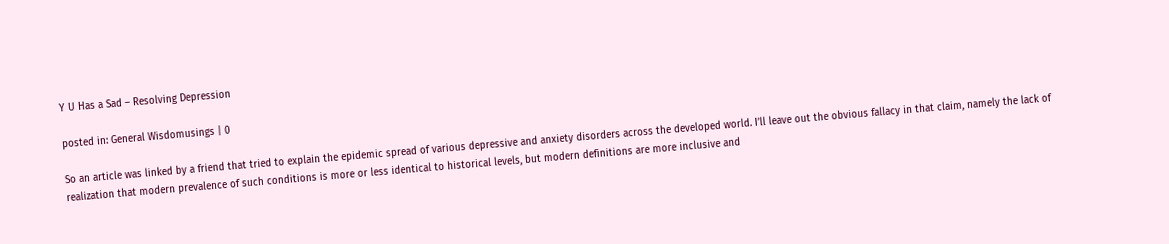Y U Has a Sad – Resolving Depression

posted in: General Wisdomusings | 0

So an article was linked by a friend that tried to explain the epidemic spread of various depressive and anxiety disorders across the developed world. I’ll leave out the obvious fallacy in that claim, namely the lack of realization that modern prevalence of such conditions is more or less identical to historical levels, but modern definitions are more inclusive and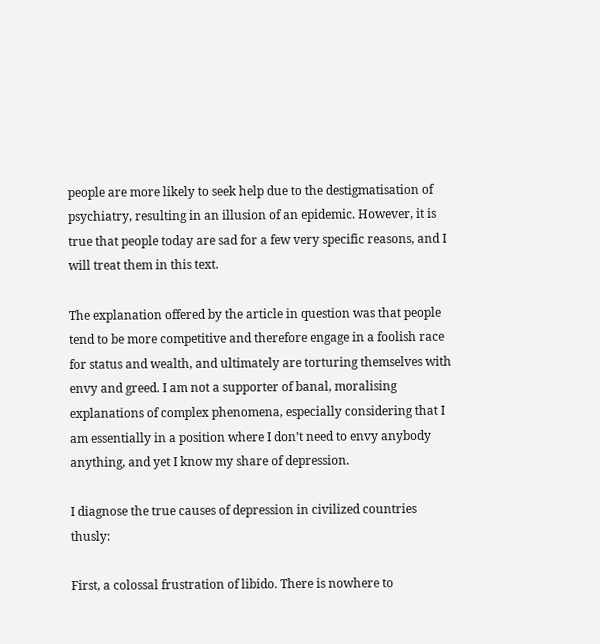people are more likely to seek help due to the destigmatisation of psychiatry, resulting in an illusion of an epidemic. However, it is true that people today are sad for a few very specific reasons, and I will treat them in this text.

The explanation offered by the article in question was that people tend to be more competitive and therefore engage in a foolish race for status and wealth, and ultimately are torturing themselves with envy and greed. I am not a supporter of banal, moralising explanations of complex phenomena, especially considering that I am essentially in a position where I don’t need to envy anybody anything, and yet I know my share of depression.

I diagnose the true causes of depression in civilized countries thusly:

First, a colossal frustration of libido. There is nowhere to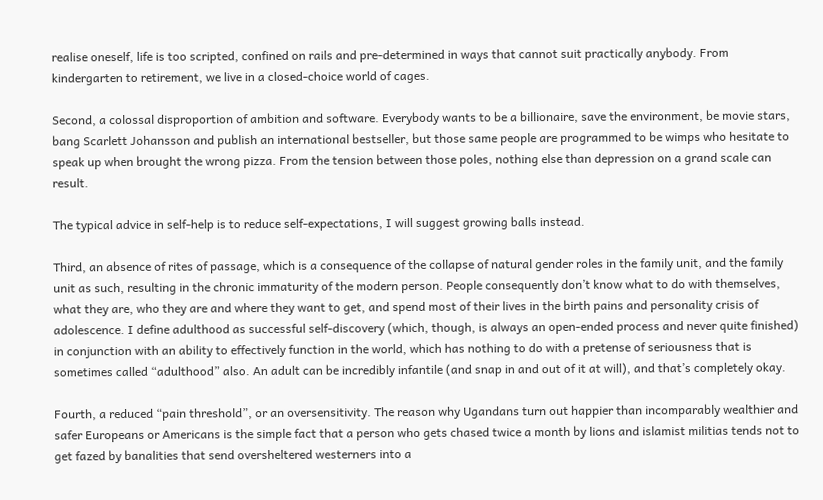realise oneself, life is too scripted, confined on rails and pre-determined in ways that cannot suit practically anybody. From kindergarten to retirement, we live in a closed-choice world of cages.

Second, a colossal disproportion of ambition and software. Everybody wants to be a billionaire, save the environment, be movie stars, bang Scarlett Johansson and publish an international bestseller, but those same people are programmed to be wimps who hesitate to speak up when brought the wrong pizza. From the tension between those poles, nothing else than depression on a grand scale can result.

The typical advice in self-help is to reduce self-expectations, I will suggest growing balls instead.

Third, an absence of rites of passage, which is a consequence of the collapse of natural gender roles in the family unit, and the family unit as such, resulting in the chronic immaturity of the modern person. People consequently don’t know what to do with themselves, what they are, who they are and where they want to get, and spend most of their lives in the birth pains and personality crisis of adolescence. I define adulthood as successful self-discovery (which, though, is always an open-ended process and never quite finished) in conjunction with an ability to effectively function in the world, which has nothing to do with a pretense of seriousness that is sometimes called “adulthood” also. An adult can be incredibly infantile (and snap in and out of it at will), and that’s completely okay.

Fourth, a reduced “pain threshold”, or an oversensitivity. The reason why Ugandans turn out happier than incomparably wealthier and safer Europeans or Americans is the simple fact that a person who gets chased twice a month by lions and islamist militias tends not to get fazed by banalities that send oversheltered westerners into a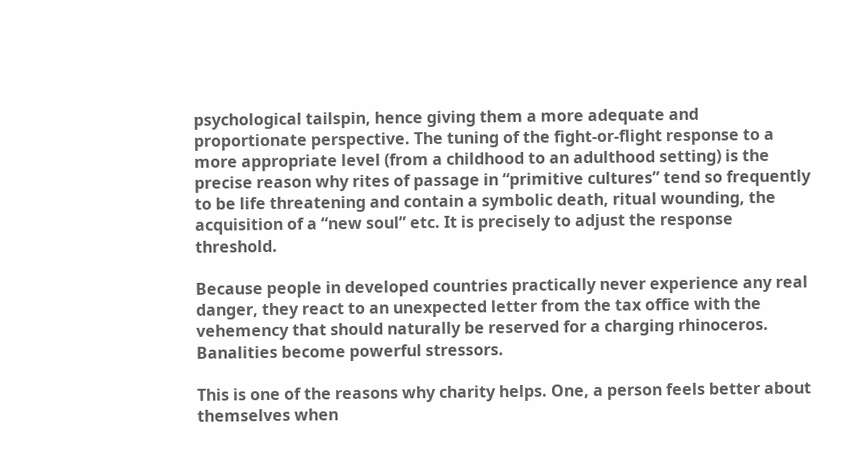psychological tailspin, hence giving them a more adequate and proportionate perspective. The tuning of the fight-or-flight response to a more appropriate level (from a childhood to an adulthood setting) is the precise reason why rites of passage in “primitive cultures” tend so frequently to be life threatening and contain a symbolic death, ritual wounding, the acquisition of a “new soul” etc. It is precisely to adjust the response threshold.

Because people in developed countries practically never experience any real danger, they react to an unexpected letter from the tax office with the vehemency that should naturally be reserved for a charging rhinoceros. Banalities become powerful stressors.

This is one of the reasons why charity helps. One, a person feels better about themselves when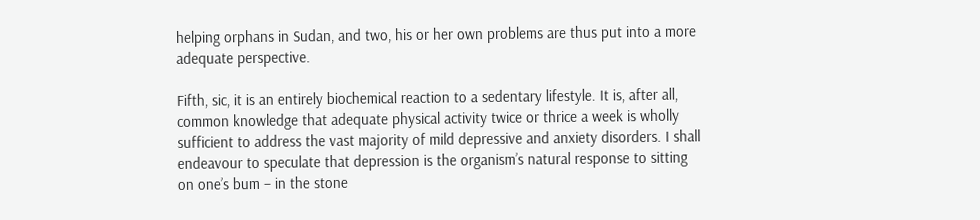helping orphans in Sudan, and two, his or her own problems are thus put into a more adequate perspective.

Fifth, sic, it is an entirely biochemical reaction to a sedentary lifestyle. It is, after all, common knowledge that adequate physical activity twice or thrice a week is wholly sufficient to address the vast majority of mild depressive and anxiety disorders. I shall endeavour to speculate that depression is the organism’s natural response to sitting on one’s bum – in the stone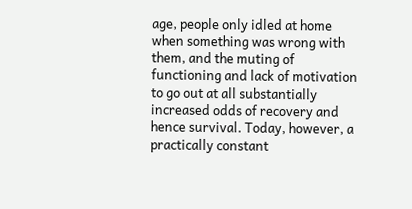age, people only idled at home when something was wrong with them, and the muting of functioning and lack of motivation to go out at all substantially increased odds of recovery and hence survival. Today, however, a practically constant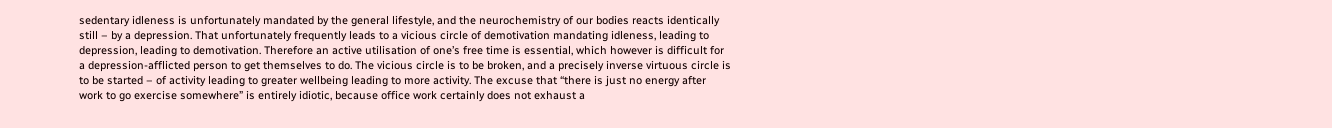sedentary idleness is unfortunately mandated by the general lifestyle, and the neurochemistry of our bodies reacts identically still – by a depression. That unfortunately frequently leads to a vicious circle of demotivation mandating idleness, leading to depression, leading to demotivation. Therefore an active utilisation of one’s free time is essential, which however is difficult for a depression-afflicted person to get themselves to do. The vicious circle is to be broken, and a precisely inverse virtuous circle is to be started – of activity leading to greater wellbeing leading to more activity. The excuse that “there is just no energy after work to go exercise somewhere” is entirely idiotic, because office work certainly does not exhaust a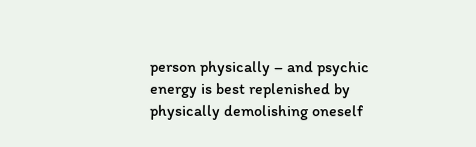person physically – and psychic energy is best replenished by physically demolishing oneself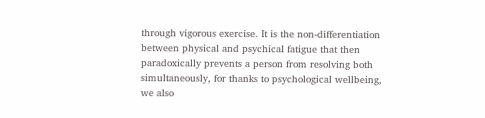through vigorous exercise. It is the non-differentiation between physical and psychical fatigue that then paradoxically prevents a person from resolving both simultaneously, for thanks to psychological wellbeing, we also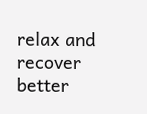relax and recover better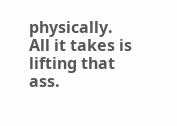physically. All it takes is lifting that ass.